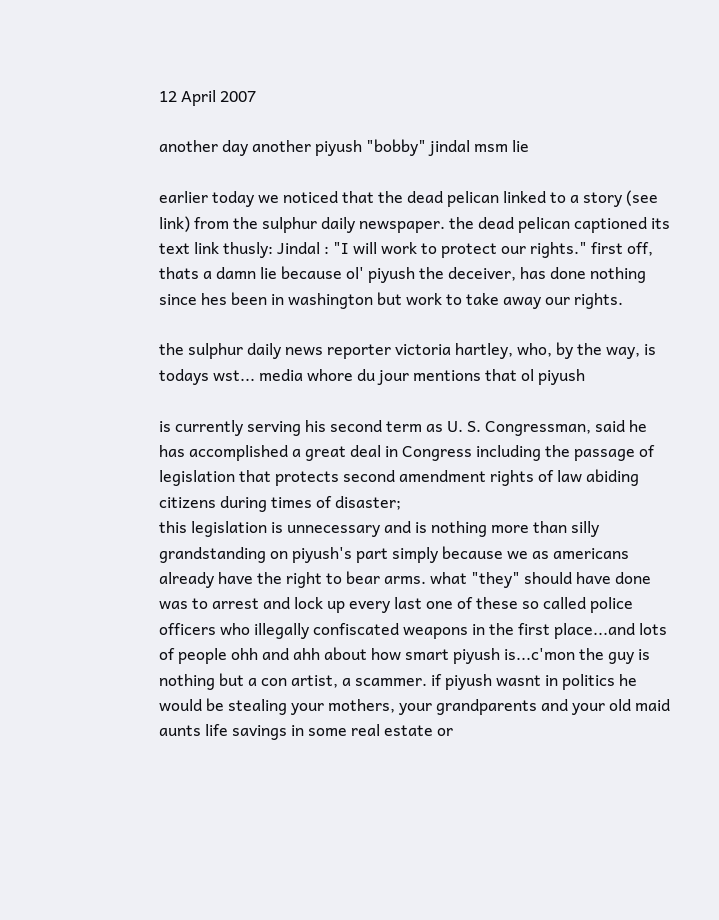12 April 2007

another day another piyush "bobby" jindal msm lie

earlier today we noticed that the dead pelican linked to a story (see link) from the sulphur daily newspaper. the dead pelican captioned its text link thusly: Jindal : "I will work to protect our rights." first off, thats a damn lie because ol' piyush the deceiver, has done nothing since hes been in washington but work to take away our rights.

the sulphur daily news reporter victoria hartley, who, by the way, is todays wst... media whore du jour mentions that ol piyush

is currently serving his second term as U. S. Congressman, said he has accomplished a great deal in Congress including the passage of legislation that protects second amendment rights of law abiding citizens during times of disaster;
this legislation is unnecessary and is nothing more than silly grandstanding on piyush's part simply because we as americans already have the right to bear arms. what "they" should have done was to arrest and lock up every last one of these so called police officers who illegally confiscated weapons in the first place...and lots of people ohh and ahh about how smart piyush is...c'mon the guy is nothing but a con artist, a scammer. if piyush wasnt in politics he would be stealing your mothers, your grandparents and your old maid aunts life savings in some real estate or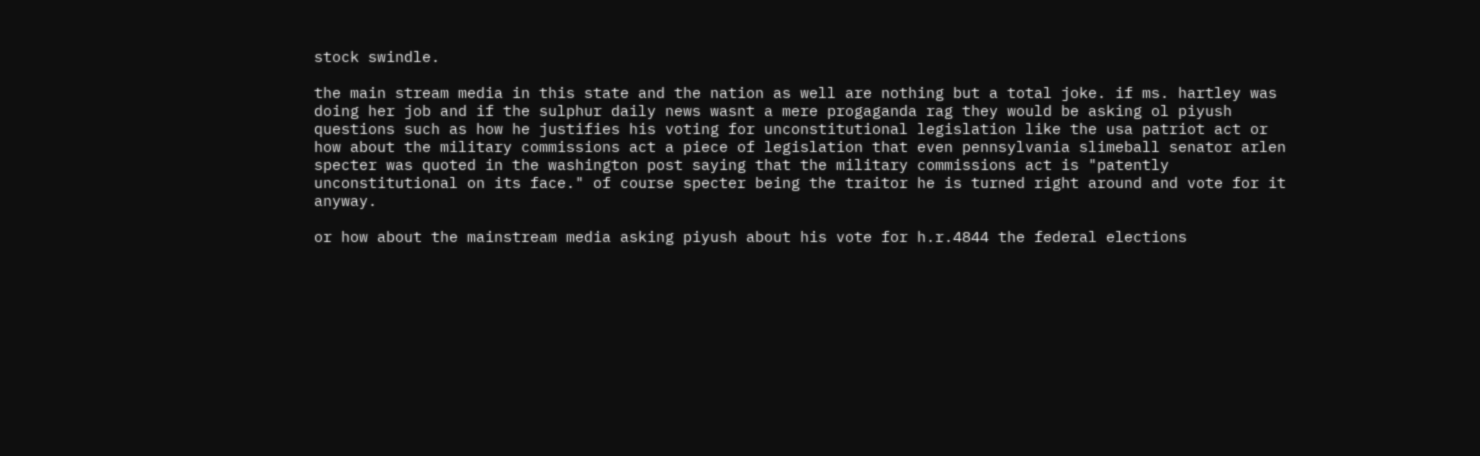stock swindle.

the main stream media in this state and the nation as well are nothing but a total joke. if ms. hartley was doing her job and if the sulphur daily news wasnt a mere progaganda rag they would be asking ol piyush questions such as how he justifies his voting for unconstitutional legislation like the usa patriot act or how about the military commissions act a piece of legislation that even pennsylvania slimeball senator arlen specter was quoted in the washington post saying that the military commissions act is "patently unconstitutional on its face." of course specter being the traitor he is turned right around and vote for it anyway.

or how about the mainstream media asking piyush about his vote for h.r.4844 the federal elections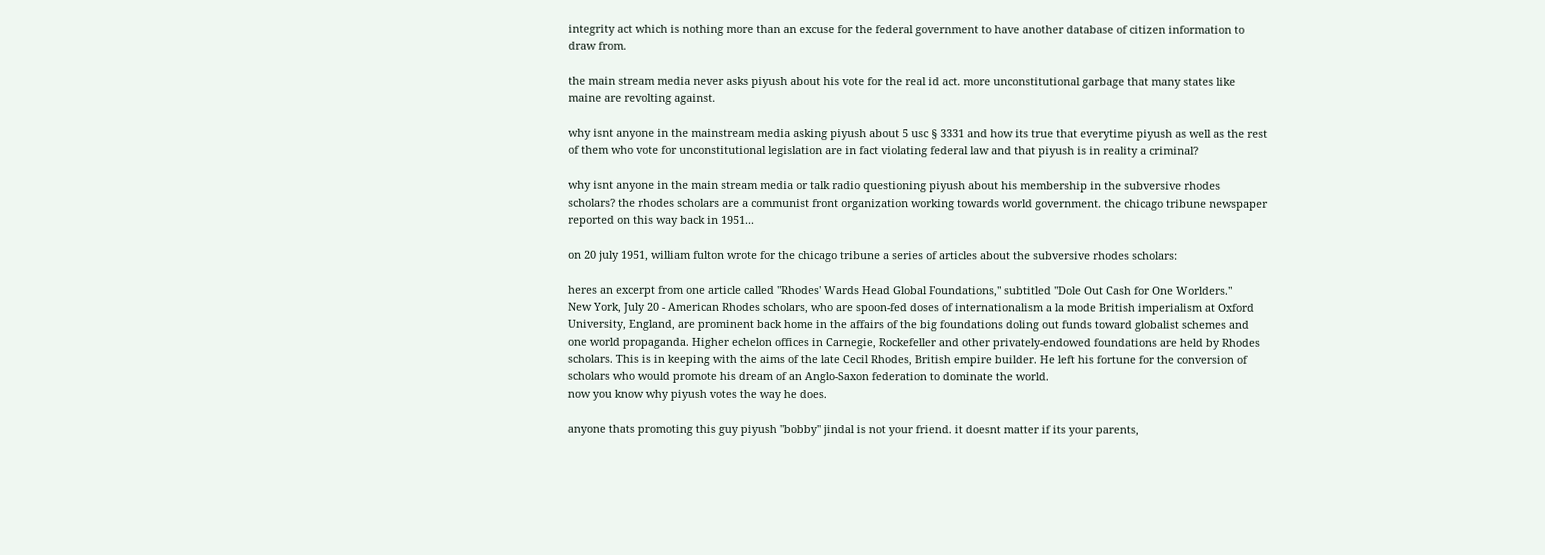integrity act which is nothing more than an excuse for the federal government to have another database of citizen information to draw from.

the main stream media never asks piyush about his vote for the real id act. more unconstitutional garbage that many states like maine are revolting against.

why isnt anyone in the mainstream media asking piyush about 5 usc § 3331 and how its true that everytime piyush as well as the rest of them who vote for unconstitutional legislation are in fact violating federal law and that piyush is in reality a criminal?

why isnt anyone in the main stream media or talk radio questioning piyush about his membership in the subversive rhodes scholars? the rhodes scholars are a communist front organization working towards world government. the chicago tribune newspaper reported on this way back in 1951...

on 20 july 1951, william fulton wrote for the chicago tribune a series of articles about the subversive rhodes scholars:

heres an excerpt from one article called "Rhodes' Wards Head Global Foundations," subtitled "Dole Out Cash for One Worlders."
New York, July 20 - American Rhodes scholars, who are spoon-fed doses of internationalism a la mode British imperialism at Oxford University, England, are prominent back home in the affairs of the big foundations doling out funds toward globalist schemes and one world propaganda. Higher echelon offices in Carnegie, Rockefeller and other privately-endowed foundations are held by Rhodes scholars. This is in keeping with the aims of the late Cecil Rhodes, British empire builder. He left his fortune for the conversion of scholars who would promote his dream of an Anglo-Saxon federation to dominate the world.
now you know why piyush votes the way he does.

anyone thats promoting this guy piyush "bobby" jindal is not your friend. it doesnt matter if its your parents,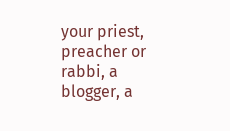your priest, preacher or rabbi, a blogger, a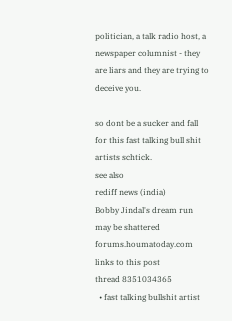politician, a talk radio host, a newspaper columnist - they are liars and they are trying to deceive you.

so dont be a sucker and fall for this fast talking bull shit artists schtick.
see also
rediff news (india)
Bobby Jindal's dream run may be shattered
forums.houmatoday.com links to this post
thread 8351034365
  • fast talking bullshit artist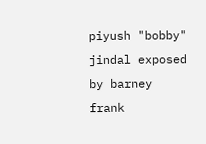piyush "bobby" jindal exposed by barney frank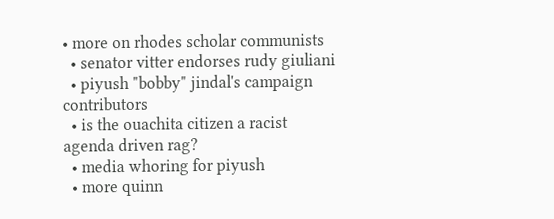• more on rhodes scholar communists
  • senator vitter endorses rudy giuliani
  • piyush "bobby" jindal's campaign contributors
  • is the ouachita citizen a racist agenda driven rag?
  • media whoring for piyush
  • more quinn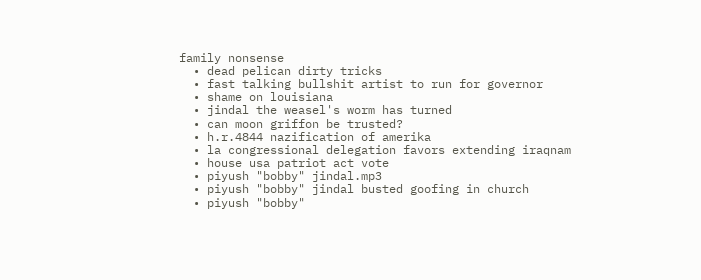family nonsense
  • dead pelican dirty tricks
  • fast talking bullshit artist to run for governor
  • shame on louisiana
  • jindal the weasel's worm has turned
  • can moon griffon be trusted?
  • h.r.4844 nazification of amerika
  • la congressional delegation favors extending iraqnam
  • house usa patriot act vote
  • piyush "bobby" jindal.mp3
  • piyush "bobby" jindal busted goofing in church
  • piyush "bobby"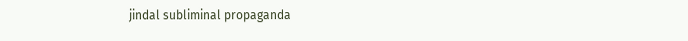jindal subliminal propaganda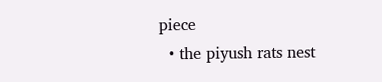piece
  • the piyush rats nest